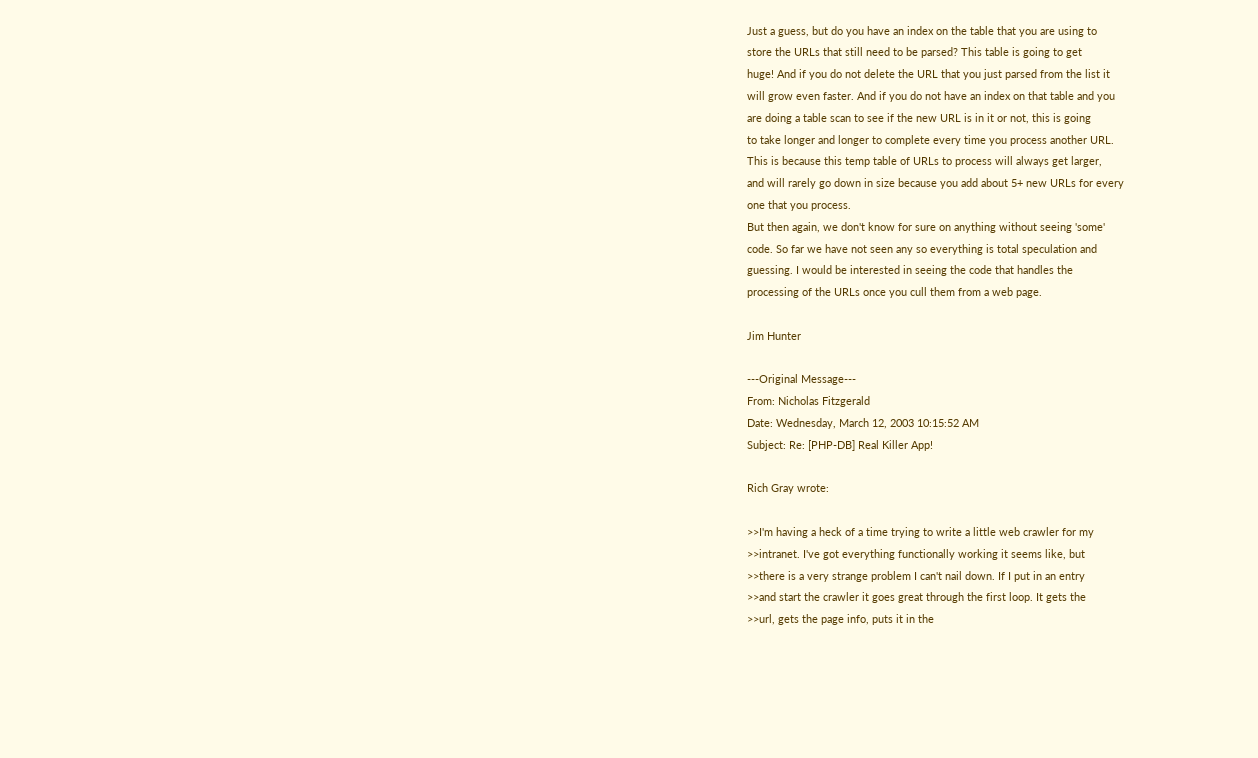Just a guess, but do you have an index on the table that you are using to
store the URLs that still need to be parsed? This table is going to get
huge! And if you do not delete the URL that you just parsed from the list it
will grow even faster. And if you do not have an index on that table and you
are doing a table scan to see if the new URL is in it or not, this is going
to take longer and longer to complete every time you process another URL.
This is because this temp table of URLs to process will always get larger,
and will rarely go down in size because you add about 5+ new URLs for every
one that you process.
But then again, we don't know for sure on anything without seeing 'some'
code. So far we have not seen any so everything is total speculation and
guessing. I would be interested in seeing the code that handles the
processing of the URLs once you cull them from a web page.

Jim Hunter

---Original Message---
From: Nicholas Fitzgerald
Date: Wednesday, March 12, 2003 10:15:52 AM
Subject: Re: [PHP-DB] Real Killer App!

Rich Gray wrote:

>>I'm having a heck of a time trying to write a little web crawler for my
>>intranet. I've got everything functionally working it seems like, but
>>there is a very strange problem I can't nail down. If I put in an entry
>>and start the crawler it goes great through the first loop. It gets the
>>url, gets the page info, puts it in the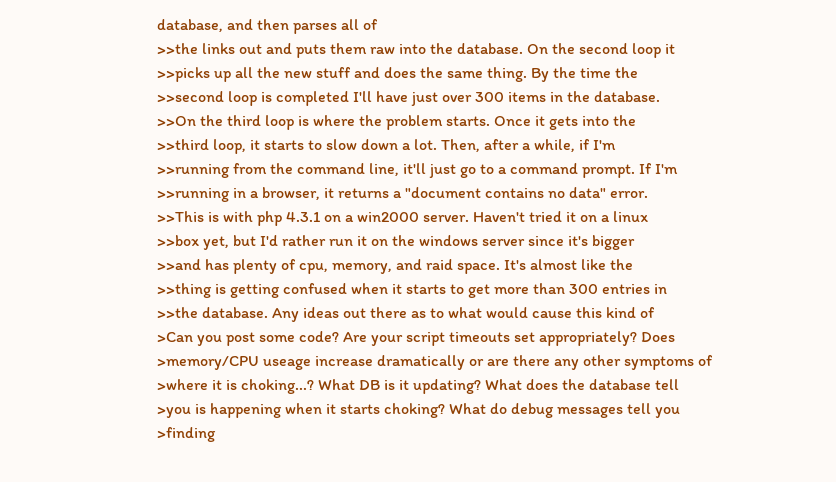database, and then parses all of
>>the links out and puts them raw into the database. On the second loop it
>>picks up all the new stuff and does the same thing. By the time the
>>second loop is completed I'll have just over 300 items in the database.
>>On the third loop is where the problem starts. Once it gets into the
>>third loop, it starts to slow down a lot. Then, after a while, if I'm
>>running from the command line, it'll just go to a command prompt. If I'm
>>running in a browser, it returns a "document contains no data" error.
>>This is with php 4.3.1 on a win2000 server. Haven't tried it on a linux
>>box yet, but I'd rather run it on the windows server since it's bigger
>>and has plenty of cpu, memory, and raid space. It's almost like the
>>thing is getting confused when it starts to get more than 300 entries in
>>the database. Any ideas out there as to what would cause this kind of
>Can you post some code? Are your script timeouts set appropriately? Does
>memory/CPU useage increase dramatically or are there any other symptoms of
>where it is choking...? What DB is it updating? What does the database tell
>you is happening when it starts choking? What do debug messages tell you
>finding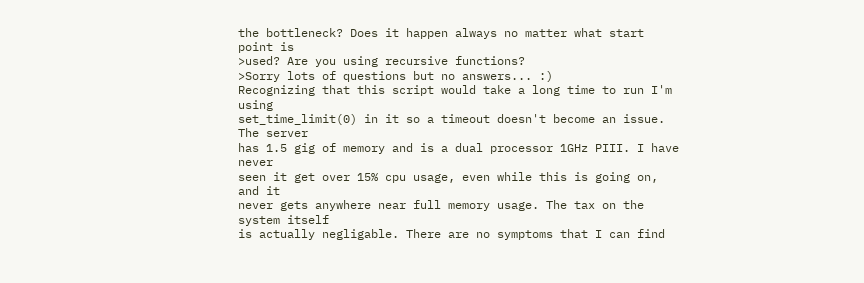the bottleneck? Does it happen always no matter what start point is
>used? Are you using recursive functions?
>Sorry lots of questions but no answers... :)
Recognizing that this script would take a long time to run I'm using
set_time_limit(0) in it so a timeout doesn't become an issue. The server
has 1.5 gig of memory and is a dual processor 1GHz PIII. I have never
seen it get over 15% cpu usage, even while this is going on, and it
never gets anywhere near full memory usage. The tax on the system itself
is actually negligable. There are no symptoms that I can find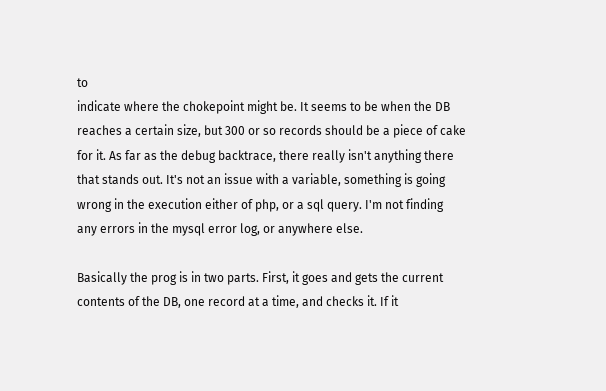to
indicate where the chokepoint might be. It seems to be when the DB
reaches a certain size, but 300 or so records should be a piece of cake
for it. As far as the debug backtrace, there really isn't anything there
that stands out. It's not an issue with a variable, something is going
wrong in the execution either of php, or a sql query. I'm not finding
any errors in the mysql error log, or anywhere else.

Basically the prog is in two parts. First, it goes and gets the current
contents of the DB, one record at a time, and checks it. If it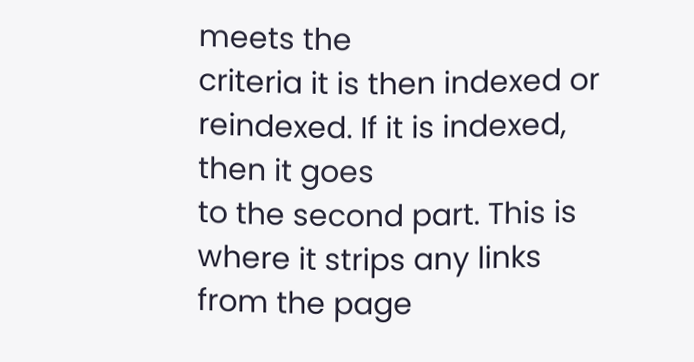meets the
criteria it is then indexed or reindexed. If it is indexed, then it goes
to the second part. This is where it strips any links from the page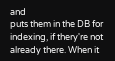and
puts them in the DB for indexing, if thery're not already there. When it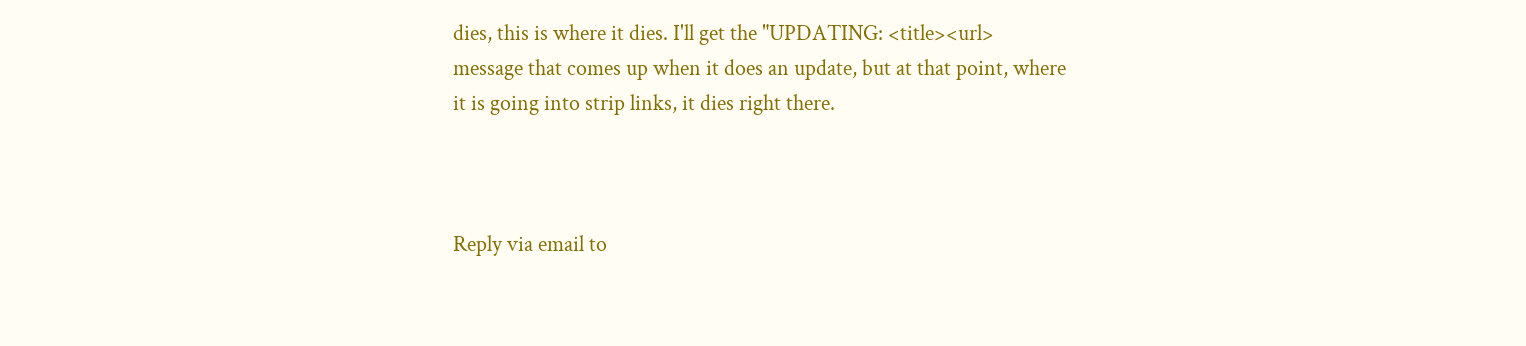dies, this is where it dies. I'll get the "UPDATING: <title><url>
message that comes up when it does an update, but at that point, where
it is going into strip links, it dies right there.



Reply via email to